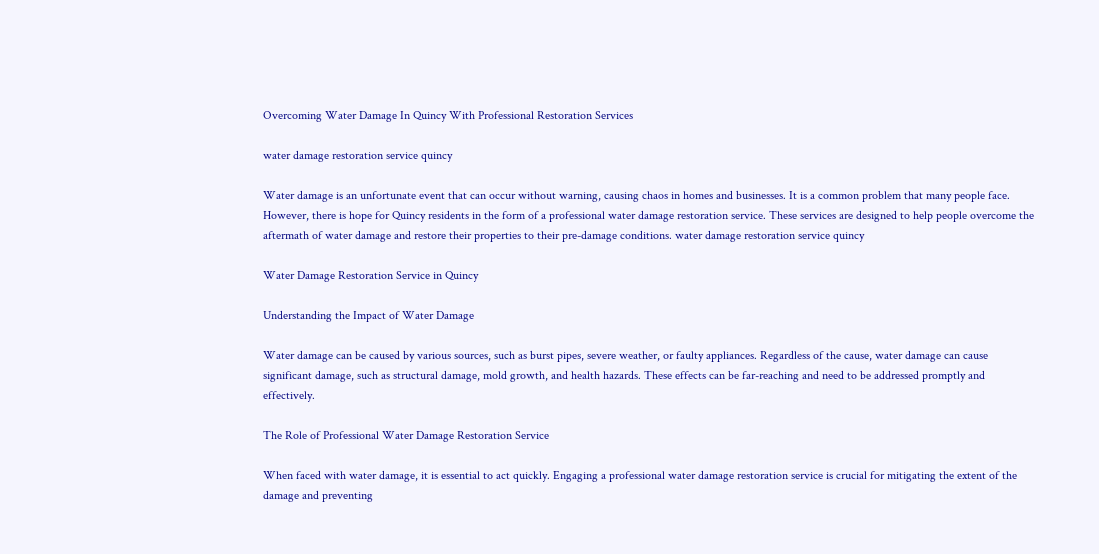Overcoming Water Damage In Quincy With Professional Restoration Services

water damage restoration service quincy

Water damage is an unfortunate event that can occur without warning, causing chaos in homes and businesses. It is a common problem that many people face. However, there is hope for Quincy residents in the form of a professional water damage restoration service. These services are designed to help people overcome the aftermath of water damage and restore their properties to their pre-damage conditions. water damage restoration service quincy

Water Damage Restoration Service in Quincy

Understanding the Impact of Water Damage

Water damage can be caused by various sources, such as burst pipes, severe weather, or faulty appliances. Regardless of the cause, water damage can cause significant damage, such as structural damage, mold growth, and health hazards. These effects can be far-reaching and need to be addressed promptly and effectively.

The Role of Professional Water Damage Restoration Service

When faced with water damage, it is essential to act quickly. Engaging a professional water damage restoration service is crucial for mitigating the extent of the damage and preventing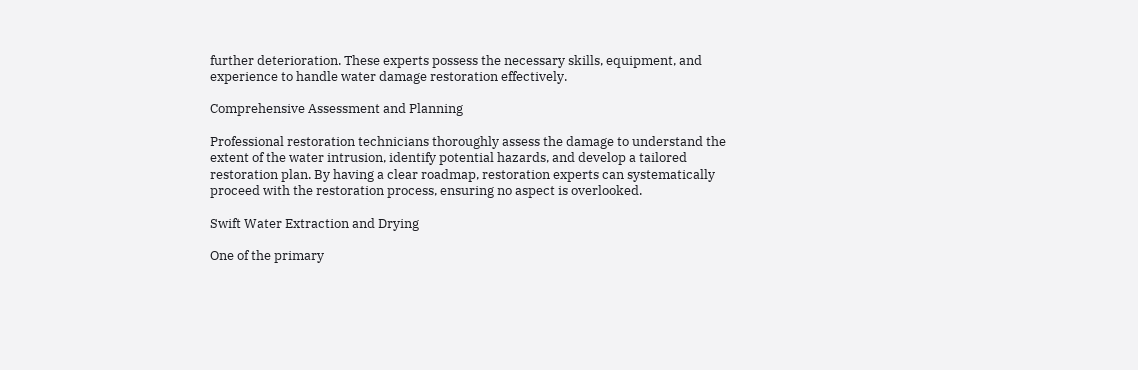further deterioration. These experts possess the necessary skills, equipment, and experience to handle water damage restoration effectively.

Comprehensive Assessment and Planning

Professional restoration technicians thoroughly assess the damage to understand the extent of the water intrusion, identify potential hazards, and develop a tailored restoration plan. By having a clear roadmap, restoration experts can systematically proceed with the restoration process, ensuring no aspect is overlooked.

Swift Water Extraction and Drying

One of the primary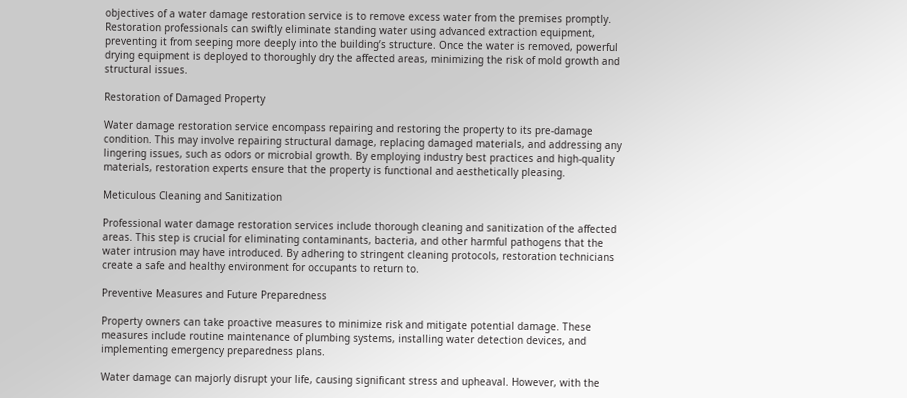objectives of a water damage restoration service is to remove excess water from the premises promptly. Restoration professionals can swiftly eliminate standing water using advanced extraction equipment, preventing it from seeping more deeply into the building’s structure. Once the water is removed, powerful drying equipment is deployed to thoroughly dry the affected areas, minimizing the risk of mold growth and structural issues.

Restoration of Damaged Property

Water damage restoration service encompass repairing and restoring the property to its pre-damage condition. This may involve repairing structural damage, replacing damaged materials, and addressing any lingering issues, such as odors or microbial growth. By employing industry best practices and high-quality materials, restoration experts ensure that the property is functional and aesthetically pleasing.

Meticulous Cleaning and Sanitization

Professional water damage restoration services include thorough cleaning and sanitization of the affected areas. This step is crucial for eliminating contaminants, bacteria, and other harmful pathogens that the water intrusion may have introduced. By adhering to stringent cleaning protocols, restoration technicians create a safe and healthy environment for occupants to return to.

Preventive Measures and Future Preparedness

Property owners can take proactive measures to minimize risk and mitigate potential damage. These measures include routine maintenance of plumbing systems, installing water detection devices, and implementing emergency preparedness plans.

Water damage can majorly disrupt your life, causing significant stress and upheaval. However, with the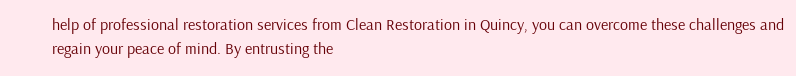help of professional restoration services from Clean Restoration in Quincy, you can overcome these challenges and regain your peace of mind. By entrusting the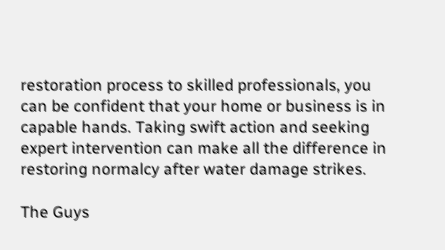restoration process to skilled professionals, you can be confident that your home or business is in capable hands. Taking swift action and seeking expert intervention can make all the difference in restoring normalcy after water damage strikes.

The Guys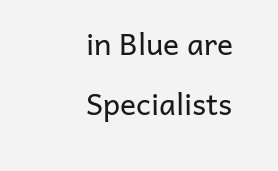in Blue are Specialists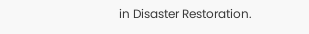in Disaster Restoration.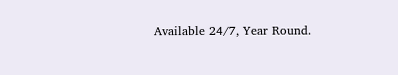Available 24/7, Year Round.